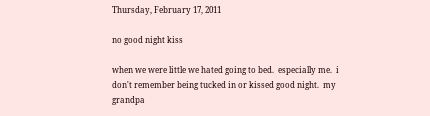Thursday, February 17, 2011

no good night kiss

when we were little we hated going to bed.  especially me.  i don't remember being tucked in or kissed good night.  my grandpa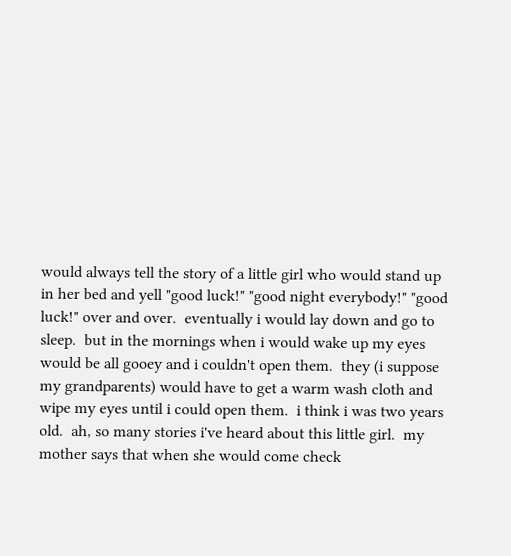would always tell the story of a little girl who would stand up in her bed and yell "good luck!" "good night everybody!" "good luck!" over and over.  eventually i would lay down and go to sleep.  but in the mornings when i would wake up my eyes would be all gooey and i couldn't open them.  they (i suppose my grandparents) would have to get a warm wash cloth and wipe my eyes until i could open them.  i think i was two years old.  ah, so many stories i've heard about this little girl.  my mother says that when she would come check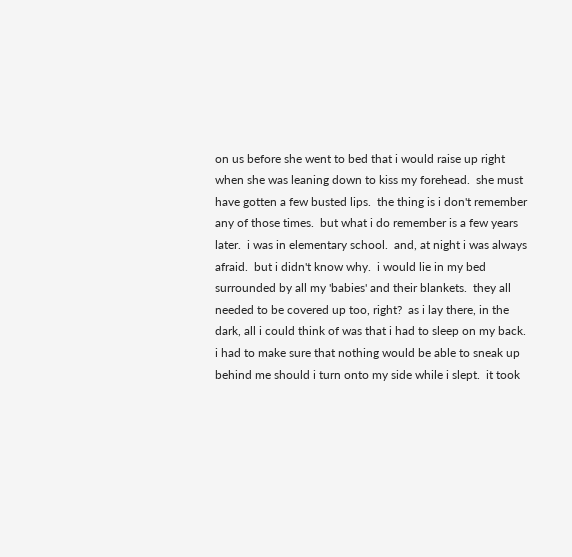on us before she went to bed that i would raise up right when she was leaning down to kiss my forehead.  she must have gotten a few busted lips.  the thing is i don't remember any of those times.  but what i do remember is a few years later.  i was in elementary school.  and, at night i was always afraid.  but i didn't know why.  i would lie in my bed surrounded by all my 'babies' and their blankets.  they all needed to be covered up too, right?  as i lay there, in the dark, all i could think of was that i had to sleep on my back.  i had to make sure that nothing would be able to sneak up behind me should i turn onto my side while i slept.  it took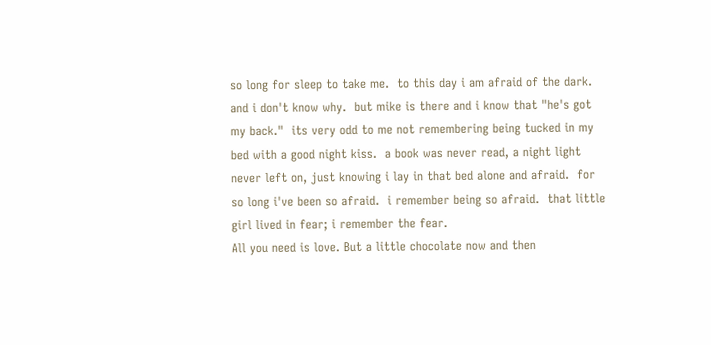so long for sleep to take me.  to this day i am afraid of the dark.  and i don't know why.  but mike is there and i know that "he's got my back."  its very odd to me not remembering being tucked in my bed with a good night kiss.  a book was never read, a night light never left on, just knowing i lay in that bed alone and afraid.  for so long i've been so afraid.  i remember being so afraid.  that little girl lived in fear; i remember the fear.
All you need is love. But a little chocolate now and then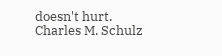doesn't hurt. Charles M. Schulz